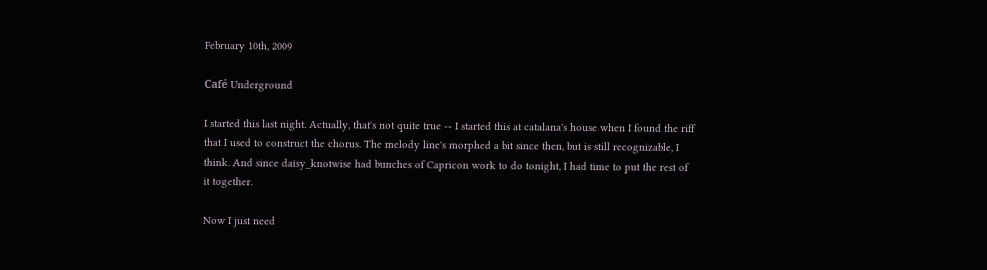February 10th, 2009

Café Underground

I started this last night. Actually, that's not quite true -- I started this at catalana's house when I found the riff that I used to construct the chorus. The melody line's morphed a bit since then, but is still recognizable, I think. And since daisy_knotwise had bunches of Capricon work to do tonight, I had time to put the rest of it together.

Now I just need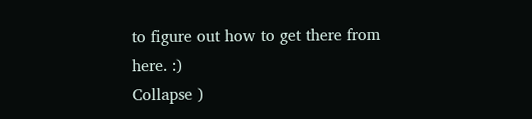to figure out how to get there from here. :)
Collapse )